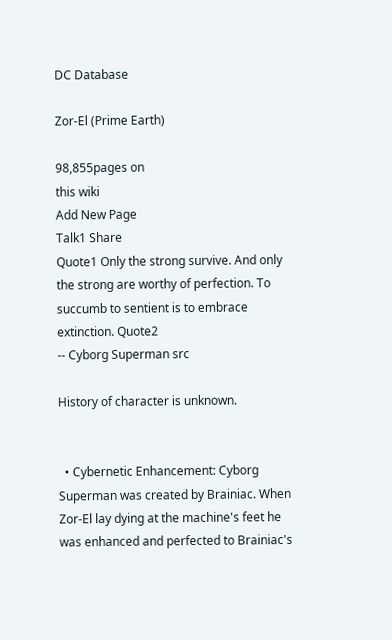DC Database

Zor-El (Prime Earth)

98,855pages on
this wiki
Add New Page
Talk1 Share
Quote1 Only the strong survive. And only the strong are worthy of perfection. To succumb to sentient is to embrace extinction. Quote2
-- Cyborg Superman src

History of character is unknown.


  • Cybernetic Enhancement: Cyborg Superman was created by Brainiac. When Zor-El lay dying at the machine's feet he was enhanced and perfected to Brainiac's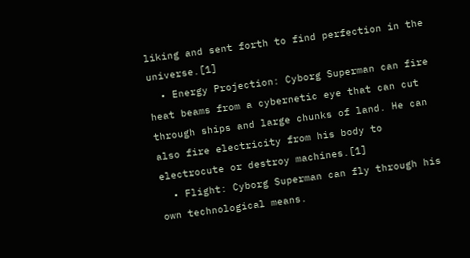liking and sent forth to find perfection in the universe.[1]
  • Energy Projection: Cyborg Superman can fire heat beams from a cybernetic eye that can cut through ships and large chunks of land. He can also fire electricity from his body to electrocute or destroy machines.[1]
  • Flight: Cyborg Superman can fly through his own technological means.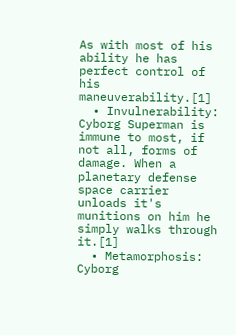As with most of his ability he has perfect control of his maneuverability.[1]
  • Invulnerability: Cyborg Superman is immune to most, if not all, forms of damage. When a planetary defense space carrier unloads it's munitions on him he simply walks through it.[1]
  • Metamorphosis: Cyborg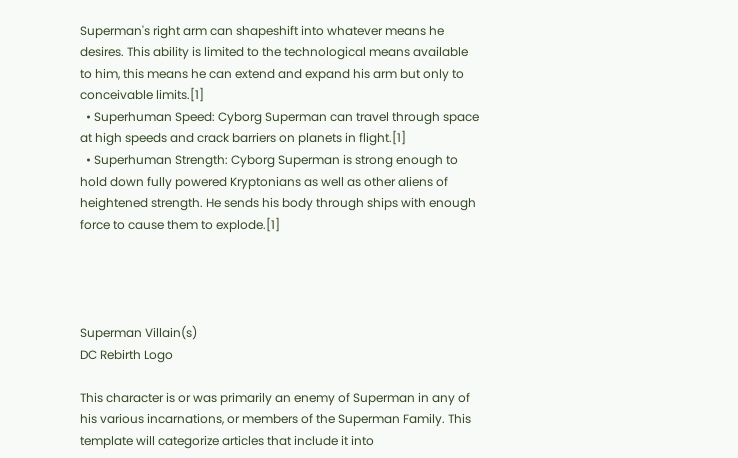Superman's right arm can shapeshift into whatever means he desires. This ability is limited to the technological means available to him, this means he can extend and expand his arm but only to conceivable limits.[1]
  • Superhuman Speed: Cyborg Superman can travel through space at high speeds and crack barriers on planets in flight.[1]
  • Superhuman Strength: Cyborg Superman is strong enough to hold down fully powered Kryptonians as well as other aliens of heightened strength. He sends his body through ships with enough force to cause them to explode.[1]




Superman Villain(s)
DC Rebirth Logo

This character is or was primarily an enemy of Superman in any of his various incarnations, or members of the Superman Family. This template will categorize articles that include it into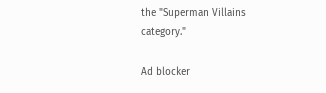the "Superman Villains category."

Ad blocker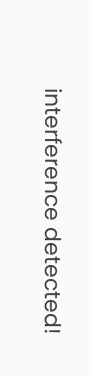interference detected!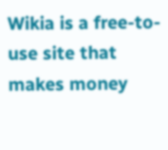Wikia is a free-to-use site that makes money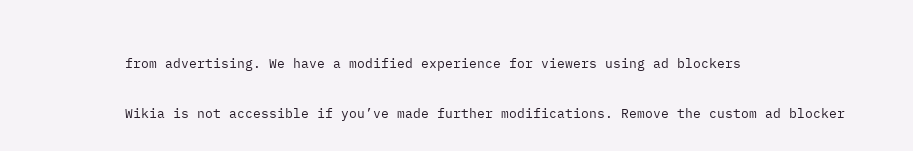from advertising. We have a modified experience for viewers using ad blockers

Wikia is not accessible if you’ve made further modifications. Remove the custom ad blocker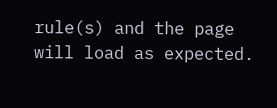rule(s) and the page will load as expected.